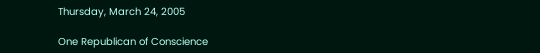Thursday, March 24, 2005

One Republican of Conscience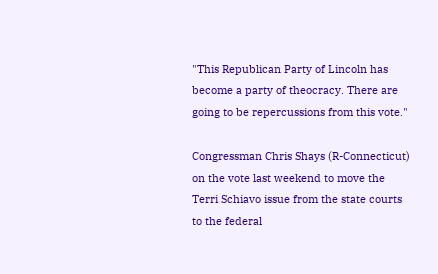"This Republican Party of Lincoln has become a party of theocracy. There are going to be repercussions from this vote."

Congressman Chris Shays (R-Connecticut) on the vote last weekend to move the Terri Schiavo issue from the state courts to the federal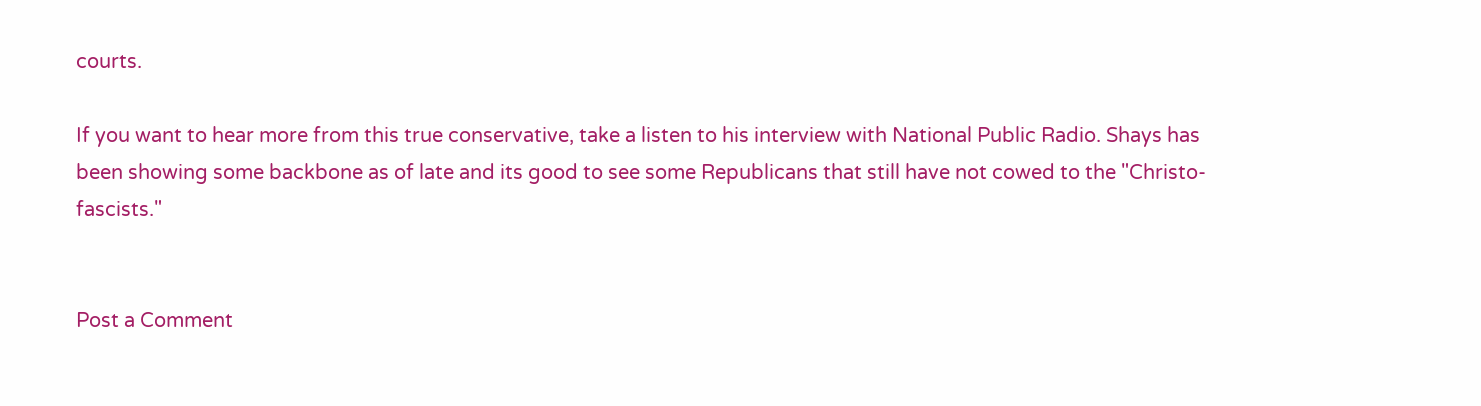courts.

If you want to hear more from this true conservative, take a listen to his interview with National Public Radio. Shays has been showing some backbone as of late and its good to see some Republicans that still have not cowed to the "Christo-fascists."


Post a Comment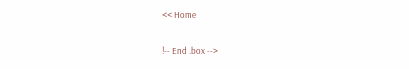<< Home

!-- End .box -->